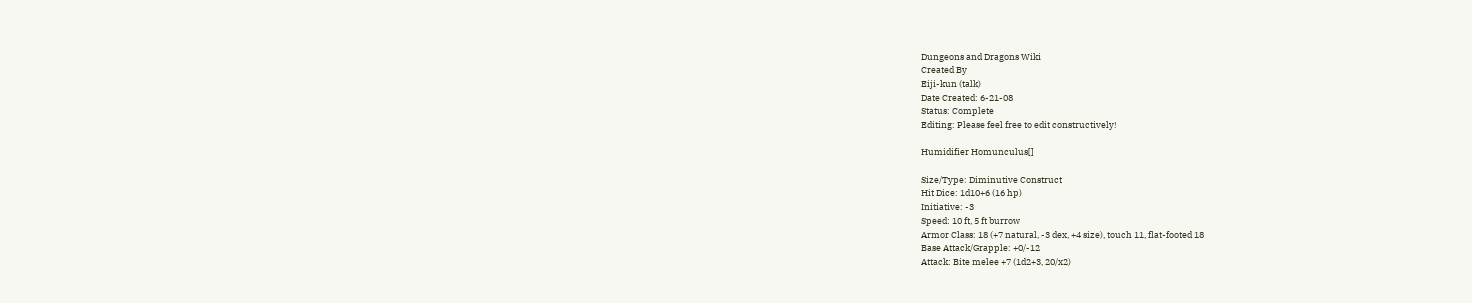Dungeons and Dragons Wiki
Created By
Eiji-kun (talk)
Date Created: 6-21-08
Status: Complete
Editing: Please feel free to edit constructively!

Humidifier Homunculus[]

Size/Type: Diminutive Construct
Hit Dice: 1d10+6 (16 hp)
Initiative: -3
Speed: 10 ft, 5 ft burrow
Armor Class: 18 (+7 natural, -3 dex, +4 size), touch 11, flat-footed 18
Base Attack/Grapple: +0/-12
Attack: Bite melee +7 (1d2+3, 20/x2)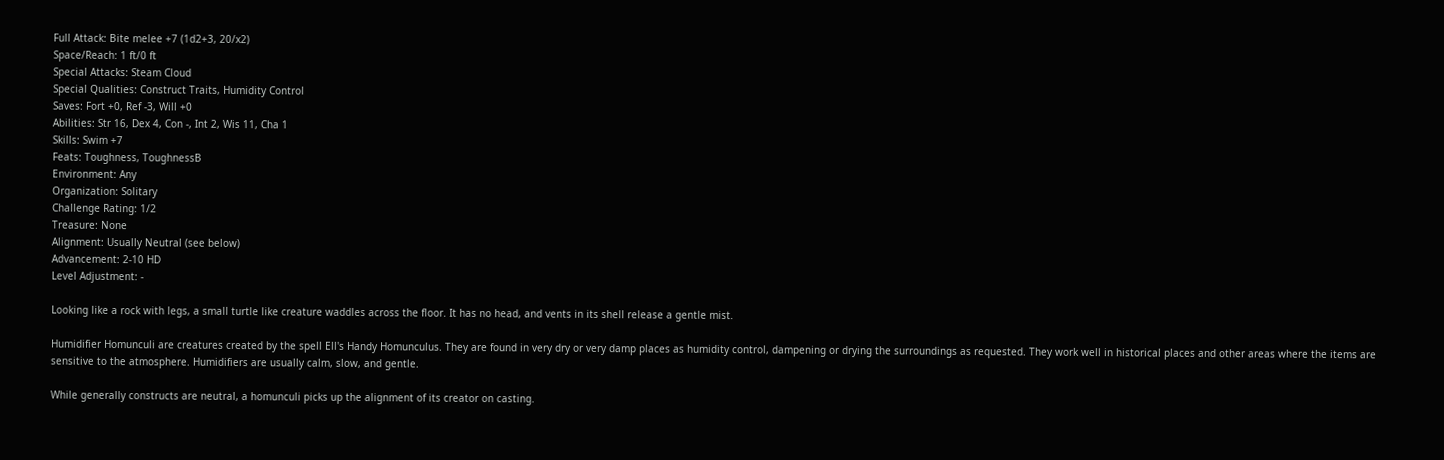Full Attack: Bite melee +7 (1d2+3, 20/x2)
Space/Reach: 1 ft/0 ft
Special Attacks: Steam Cloud
Special Qualities: Construct Traits, Humidity Control
Saves: Fort +0, Ref -3, Will +0
Abilities: Str 16, Dex 4, Con -, Int 2, Wis 11, Cha 1
Skills: Swim +7
Feats: Toughness, ToughnessB
Environment: Any
Organization: Solitary
Challenge Rating: 1/2
Treasure: None
Alignment: Usually Neutral (see below)
Advancement: 2-10 HD
Level Adjustment: -

Looking like a rock with legs, a small turtle like creature waddles across the floor. It has no head, and vents in its shell release a gentle mist.

Humidifier Homunculi are creatures created by the spell Ell's Handy Homunculus. They are found in very dry or very damp places as humidity control, dampening or drying the surroundings as requested. They work well in historical places and other areas where the items are sensitive to the atmosphere. Humidifiers are usually calm, slow, and gentle.

While generally constructs are neutral, a homunculi picks up the alignment of its creator on casting.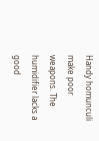Handy homunculi make poor weapons. The humidifier lacks a good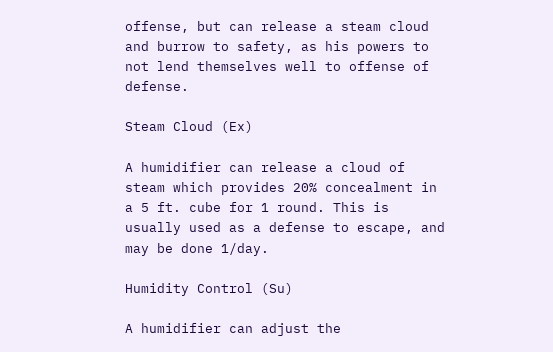offense, but can release a steam cloud and burrow to safety, as his powers to not lend themselves well to offense of defense.

Steam Cloud (Ex)

A humidifier can release a cloud of steam which provides 20% concealment in a 5 ft. cube for 1 round. This is usually used as a defense to escape, and may be done 1/day.

Humidity Control (Su)

A humidifier can adjust the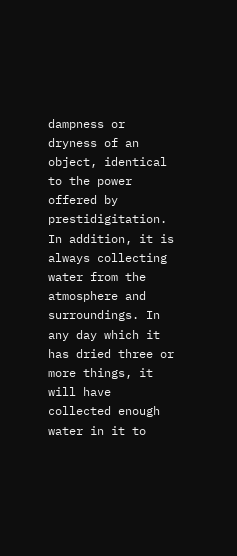dampness or dryness of an object, identical to the power offered by prestidigitation. In addition, it is always collecting water from the atmosphere and surroundings. In any day which it has dried three or more things, it will have collected enough water in it to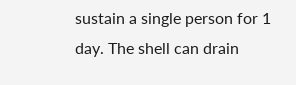sustain a single person for 1 day. The shell can drain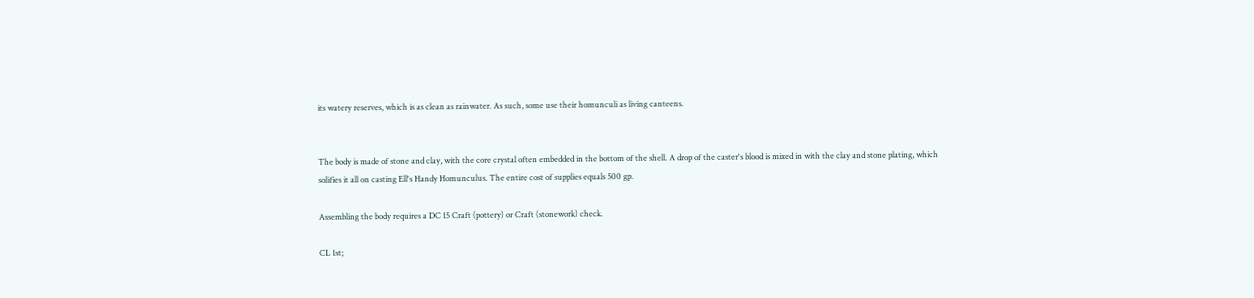its watery reserves, which is as clean as rainwater. As such, some use their homunculi as living canteens.


The body is made of stone and clay, with the core crystal often embedded in the bottom of the shell. A drop of the caster's blood is mixed in with the clay and stone plating, which solifies it all on casting Ell's Handy Homunculus. The entire cost of supplies equals 500 gp.

Assembling the body requires a DC 15 Craft (pottery) or Craft (stonework) check.

CL 1st;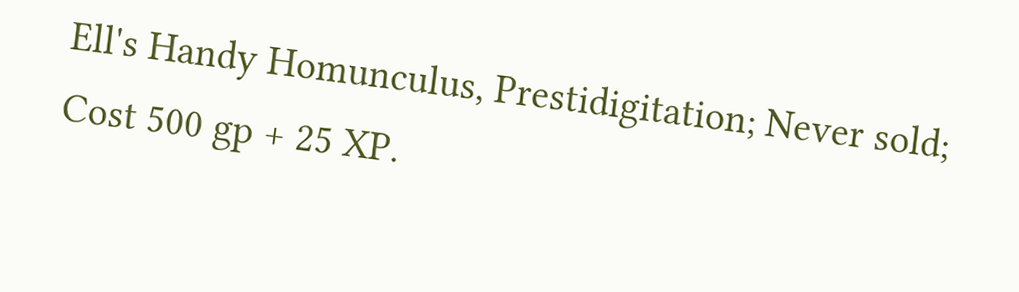Ell's Handy Homunculus, Prestidigitation; Never sold; Cost 500 gp + 25 XP.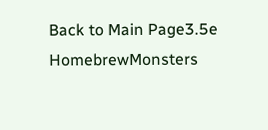Back to Main Page3.5e HomebrewMonsters